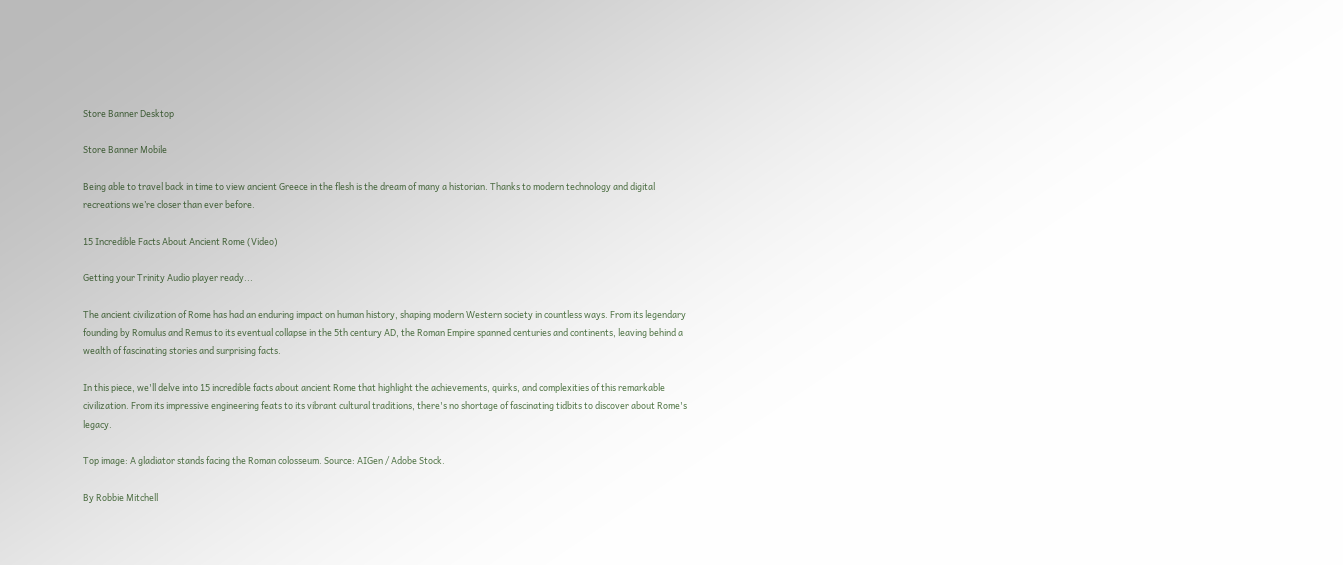Store Banner Desktop

Store Banner Mobile

Being able to travel back in time to view ancient Greece in the flesh is the dream of many a historian. Thanks to modern technology and digital recreations we’re closer than ever before.

15 Incredible Facts About Ancient Rome (Video)

Getting your Trinity Audio player ready...

The ancient civilization of Rome has had an enduring impact on human history, shaping modern Western society in countless ways. From its legendary founding by Romulus and Remus to its eventual collapse in the 5th century AD, the Roman Empire spanned centuries and continents, leaving behind a wealth of fascinating stories and surprising facts.

In this piece, we'll delve into 15 incredible facts about ancient Rome that highlight the achievements, quirks, and complexities of this remarkable civilization. From its impressive engineering feats to its vibrant cultural traditions, there's no shortage of fascinating tidbits to discover about Rome's legacy.

Top image: A gladiator stands facing the Roman colosseum. Source: AIGen / Adobe Stock.

By Robbie Mitchell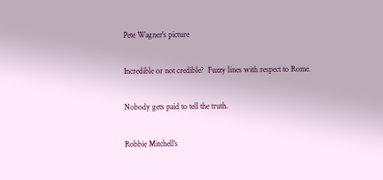Pete Wagner's picture

Incredible or not credible?  Fuzzy lines with respect to Rome.

Nobody gets paid to tell the truth.

Robbie Mitchell's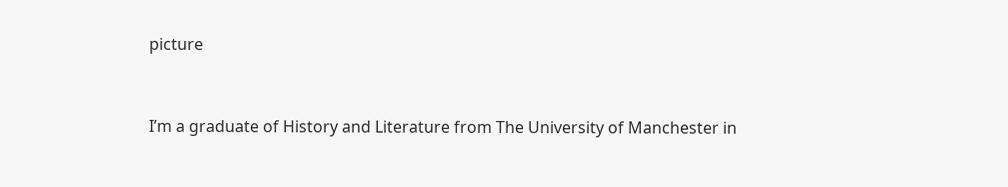picture


I’m a graduate of History and Literature from The University of Manchester in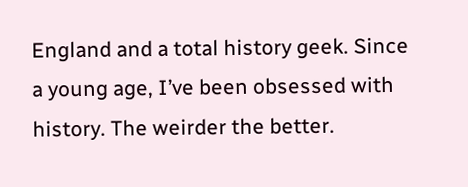England and a total history geek. Since a young age, I’ve been obsessed with history. The weirder the better.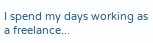I spend my days working as a freelance...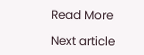Read More

Next article